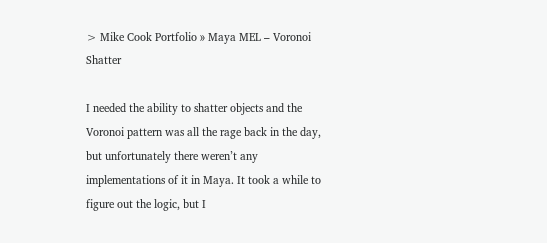> Mike Cook Portfolio » Maya MEL – Voronoi Shatter

I needed the ability to shatter objects and the Voronoi pattern was all the rage back in the day, but unfortunately there weren’t any implementations of it in Maya. It took a while to figure out the logic, but I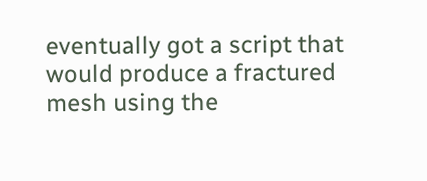eventually got a script that would produce a fractured mesh using the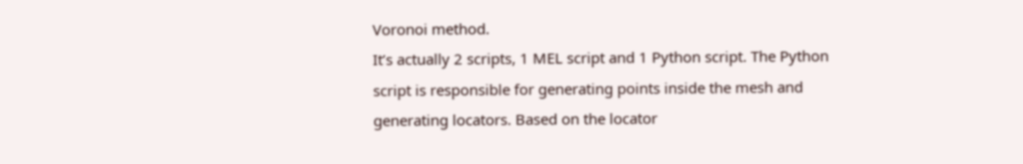Voronoi method.
It’s actually 2 scripts, 1 MEL script and 1 Python script. The Python script is responsible for generating points inside the mesh and generating locators. Based on the locator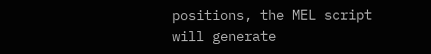positions, the MEL script will generate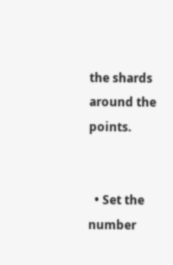the shards around the points.


  • Set the number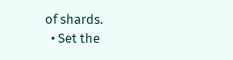of shards.
  • Set the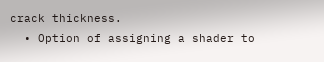crack thickness.
  • Option of assigning a shader to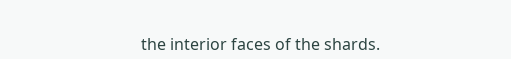the interior faces of the shards.